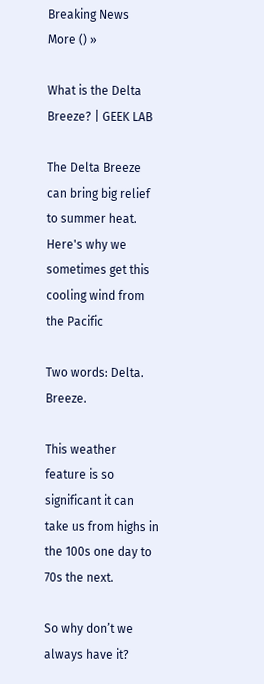Breaking News
More () »

What is the Delta Breeze? | GEEK LAB

The Delta Breeze can bring big relief to summer heat. Here's why we sometimes get this cooling wind from the Pacific

Two words: Delta. Breeze.

This weather feature is so significant it can take us from highs in the 100s one day to 70s the next.

So why don’t we always have it?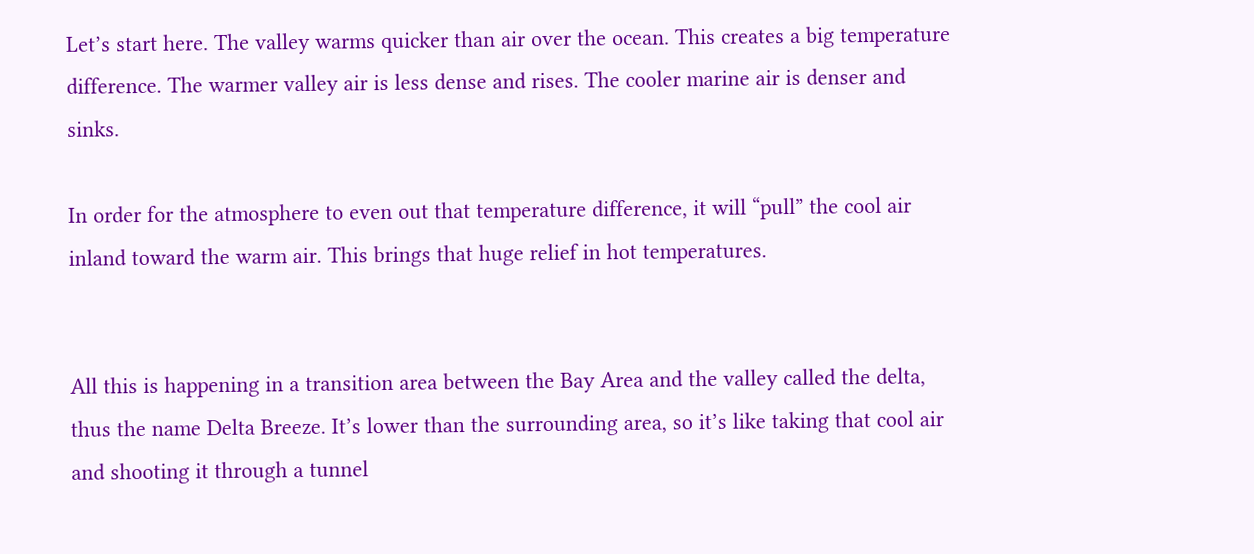Let’s start here. The valley warms quicker than air over the ocean. This creates a big temperature difference. The warmer valley air is less dense and rises. The cooler marine air is denser and sinks.

In order for the atmosphere to even out that temperature difference, it will “pull” the cool air inland toward the warm air. This brings that huge relief in hot temperatures.


All this is happening in a transition area between the Bay Area and the valley called the delta, thus the name Delta Breeze. It’s lower than the surrounding area, so it’s like taking that cool air and shooting it through a tunnel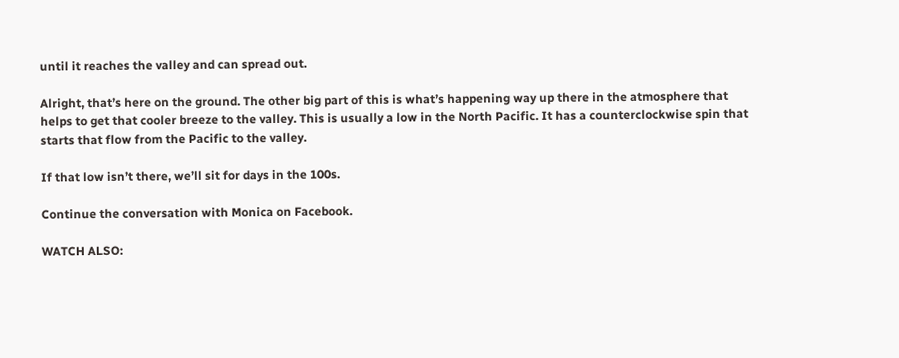until it reaches the valley and can spread out.

Alright, that’s here on the ground. The other big part of this is what’s happening way up there in the atmosphere that helps to get that cooler breeze to the valley. This is usually a low in the North Pacific. It has a counterclockwise spin that starts that flow from the Pacific to the valley.

If that low isn’t there, we’ll sit for days in the 100s.

Continue the conversation with Monica on Facebook.

WATCH ALSO: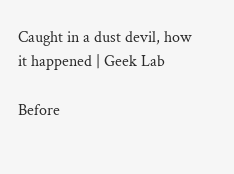Caught in a dust devil, how it happened | Geek Lab

Before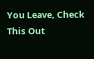You Leave, Check This Out